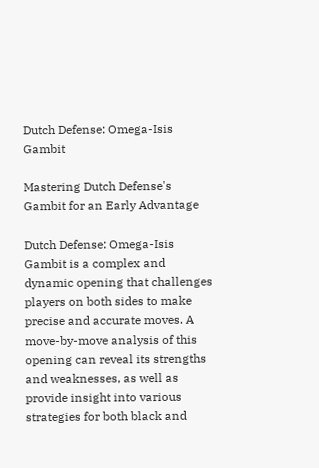Dutch Defense: Omega-Isis Gambit

Mastering Dutch Defense's Gambit for an Early Advantage

Dutch Defense: Omega-Isis Gambit is a complex and dynamic opening that challenges players on both sides to make precise and accurate moves. A move-by-move analysis of this opening can reveal its strengths and weaknesses, as well as provide insight into various strategies for both black and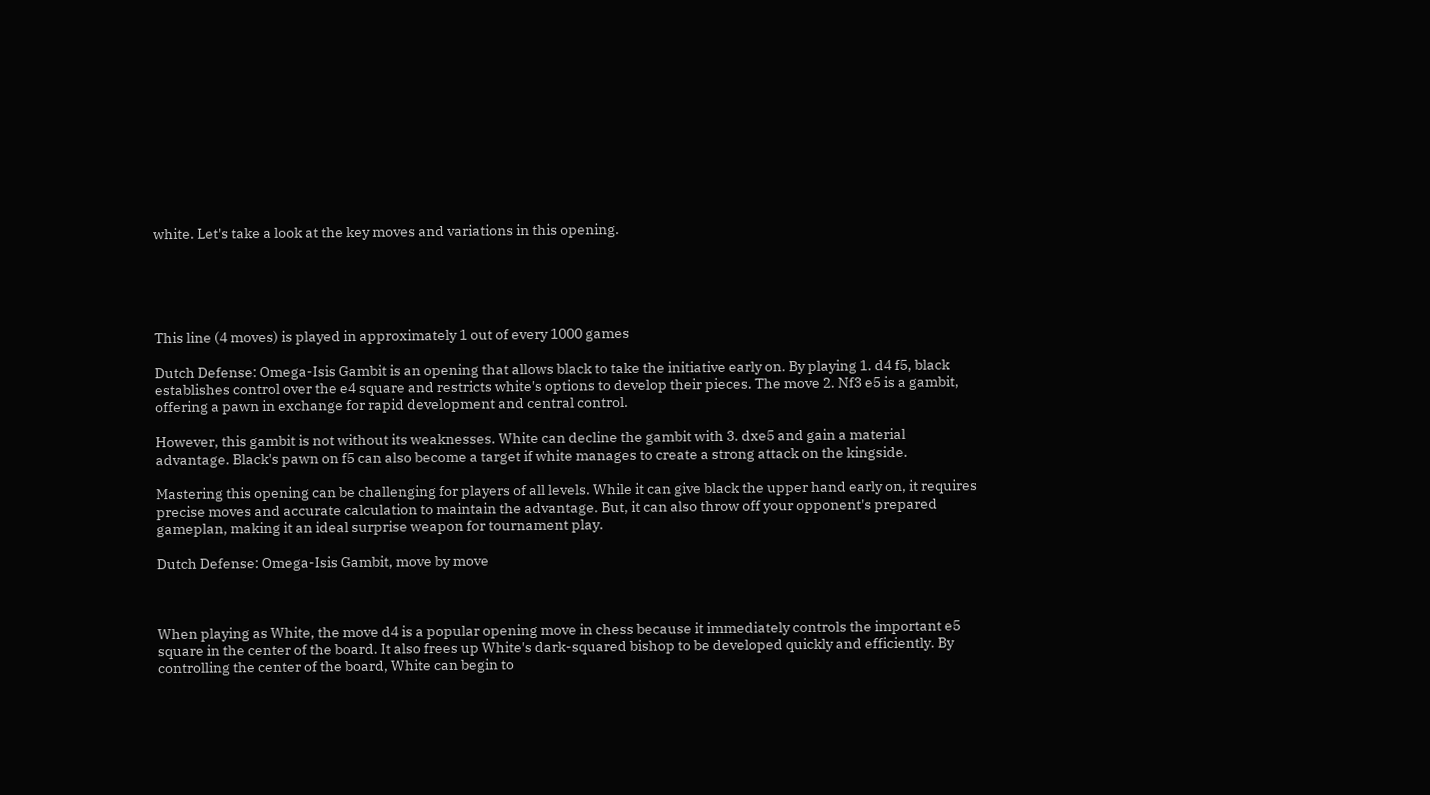white. Let's take a look at the key moves and variations in this opening.





This line (4 moves) is played in approximately 1 out of every 1000 games

Dutch Defense: Omega-Isis Gambit is an opening that allows black to take the initiative early on. By playing 1. d4 f5, black establishes control over the e4 square and restricts white's options to develop their pieces. The move 2. Nf3 e5 is a gambit, offering a pawn in exchange for rapid development and central control.

However, this gambit is not without its weaknesses. White can decline the gambit with 3. dxe5 and gain a material advantage. Black's pawn on f5 can also become a target if white manages to create a strong attack on the kingside.

Mastering this opening can be challenging for players of all levels. While it can give black the upper hand early on, it requires precise moves and accurate calculation to maintain the advantage. But, it can also throw off your opponent's prepared gameplan, making it an ideal surprise weapon for tournament play.

Dutch Defense: Omega-Isis Gambit, move by move



When playing as White, the move d4 is a popular opening move in chess because it immediately controls the important e5 square in the center of the board. It also frees up White's dark-squared bishop to be developed quickly and efficiently. By controlling the center of the board, White can begin to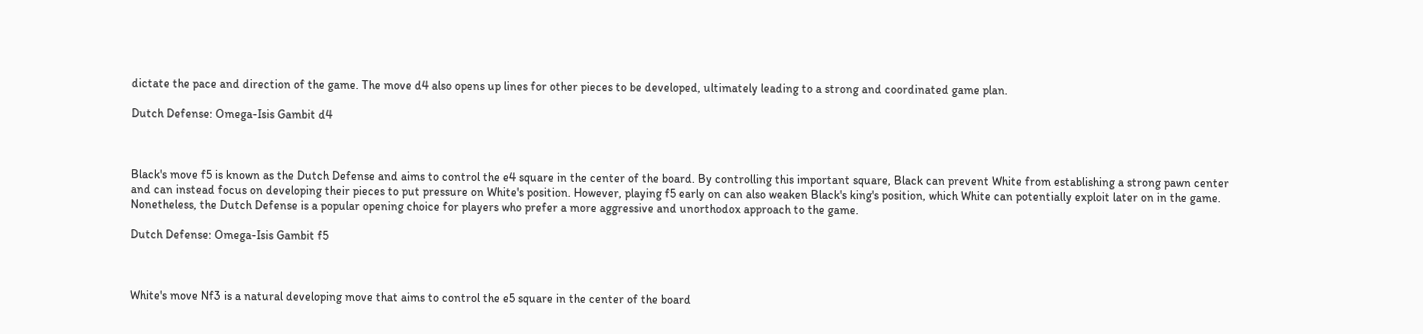dictate the pace and direction of the game. The move d4 also opens up lines for other pieces to be developed, ultimately leading to a strong and coordinated game plan.

Dutch Defense: Omega-Isis Gambit d4



Black's move f5 is known as the Dutch Defense and aims to control the e4 square in the center of the board. By controlling this important square, Black can prevent White from establishing a strong pawn center and can instead focus on developing their pieces to put pressure on White's position. However, playing f5 early on can also weaken Black's king's position, which White can potentially exploit later on in the game. Nonetheless, the Dutch Defense is a popular opening choice for players who prefer a more aggressive and unorthodox approach to the game.

Dutch Defense: Omega-Isis Gambit f5



White's move Nf3 is a natural developing move that aims to control the e5 square in the center of the board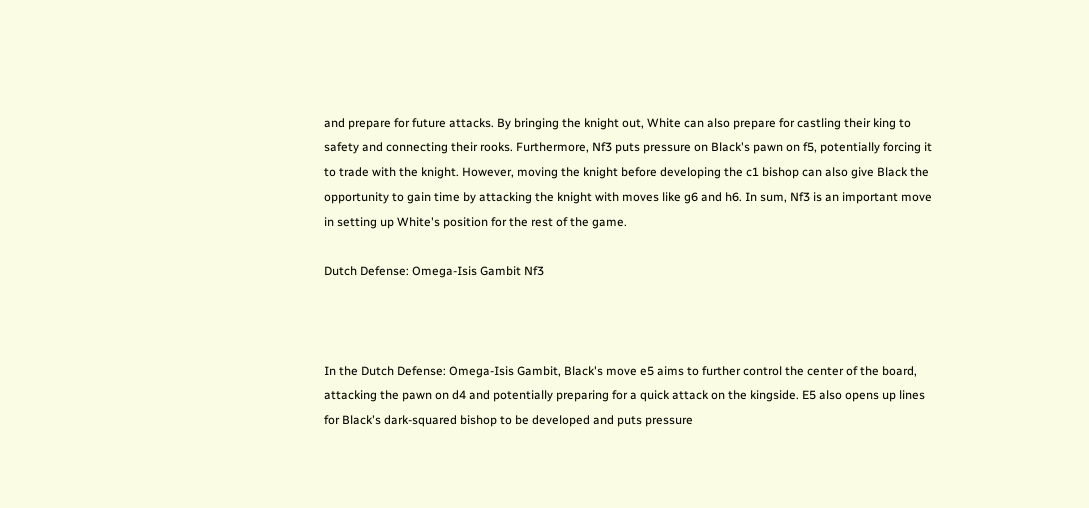and prepare for future attacks. By bringing the knight out, White can also prepare for castling their king to safety and connecting their rooks. Furthermore, Nf3 puts pressure on Black's pawn on f5, potentially forcing it to trade with the knight. However, moving the knight before developing the c1 bishop can also give Black the opportunity to gain time by attacking the knight with moves like g6 and h6. In sum, Nf3 is an important move in setting up White's position for the rest of the game.

Dutch Defense: Omega-Isis Gambit Nf3



In the Dutch Defense: Omega-Isis Gambit, Black's move e5 aims to further control the center of the board, attacking the pawn on d4 and potentially preparing for a quick attack on the kingside. E5 also opens up lines for Black's dark-squared bishop to be developed and puts pressure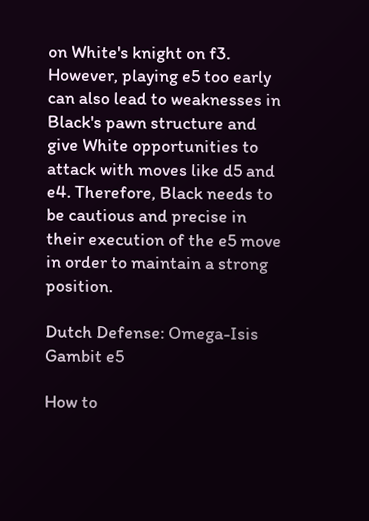on White's knight on f3. However, playing e5 too early can also lead to weaknesses in Black's pawn structure and give White opportunities to attack with moves like d5 and e4. Therefore, Black needs to be cautious and precise in their execution of the e5 move in order to maintain a strong position.

Dutch Defense: Omega-Isis Gambit e5

How to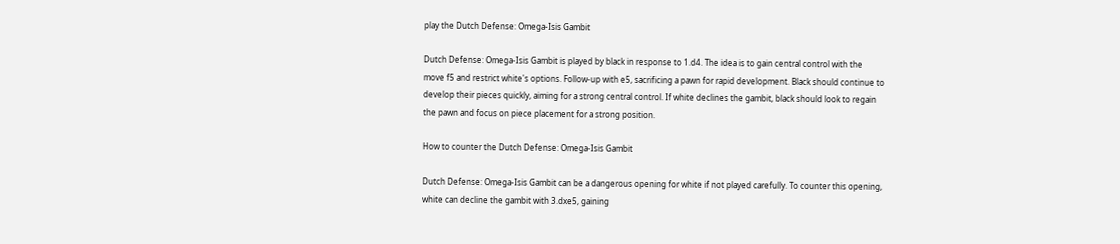play the Dutch Defense: Omega-Isis Gambit

Dutch Defense: Omega-Isis Gambit is played by black in response to 1.d4. The idea is to gain central control with the move f5 and restrict white's options. Follow-up with e5, sacrificing a pawn for rapid development. Black should continue to develop their pieces quickly, aiming for a strong central control. If white declines the gambit, black should look to regain the pawn and focus on piece placement for a strong position.

How to counter the Dutch Defense: Omega-Isis Gambit

Dutch Defense: Omega-Isis Gambit can be a dangerous opening for white if not played carefully. To counter this opening, white can decline the gambit with 3.dxe5, gaining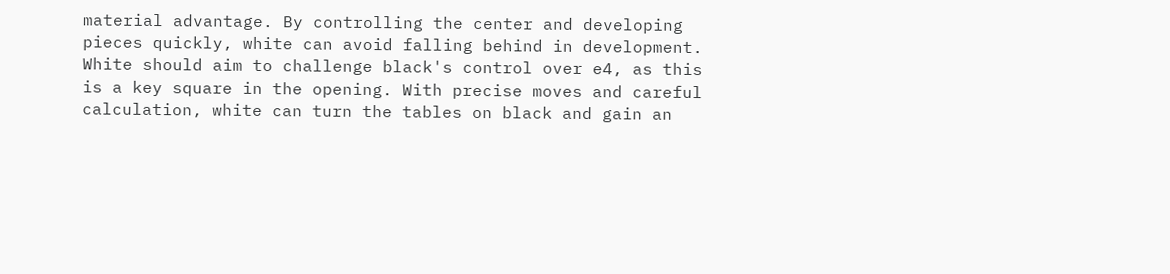material advantage. By controlling the center and developing pieces quickly, white can avoid falling behind in development. White should aim to challenge black's control over e4, as this is a key square in the opening. With precise moves and careful calculation, white can turn the tables on black and gain an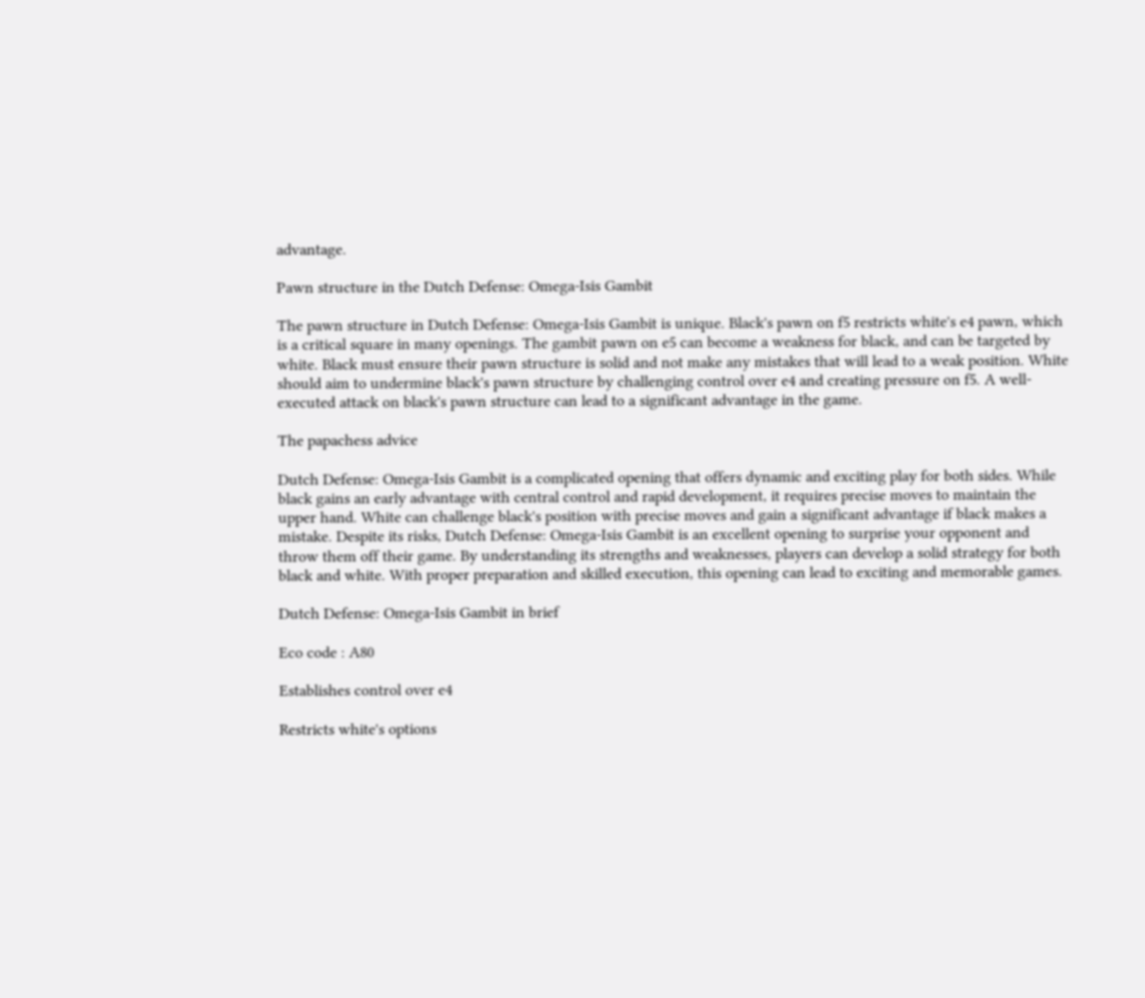advantage.

Pawn structure in the Dutch Defense: Omega-Isis Gambit

The pawn structure in Dutch Defense: Omega-Isis Gambit is unique. Black's pawn on f5 restricts white's e4 pawn, which is a critical square in many openings. The gambit pawn on e5 can become a weakness for black, and can be targeted by white. Black must ensure their pawn structure is solid and not make any mistakes that will lead to a weak position. White should aim to undermine black's pawn structure by challenging control over e4 and creating pressure on f5. A well-executed attack on black's pawn structure can lead to a significant advantage in the game.

The papachess advice

Dutch Defense: Omega-Isis Gambit is a complicated opening that offers dynamic and exciting play for both sides. While black gains an early advantage with central control and rapid development, it requires precise moves to maintain the upper hand. White can challenge black's position with precise moves and gain a significant advantage if black makes a mistake. Despite its risks, Dutch Defense: Omega-Isis Gambit is an excellent opening to surprise your opponent and throw them off their game. By understanding its strengths and weaknesses, players can develop a solid strategy for both black and white. With proper preparation and skilled execution, this opening can lead to exciting and memorable games.

Dutch Defense: Omega-Isis Gambit in brief

Eco code : A80

Establishes control over e4

Restricts white's options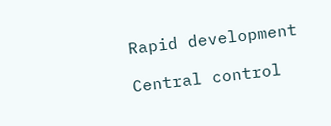Rapid development

Central control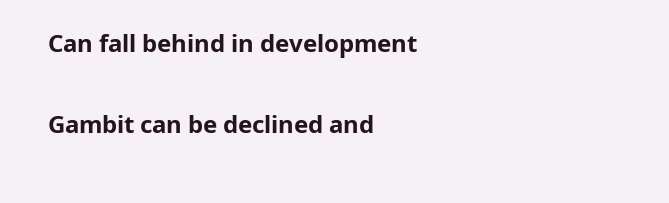Can fall behind in development

Gambit can be declined and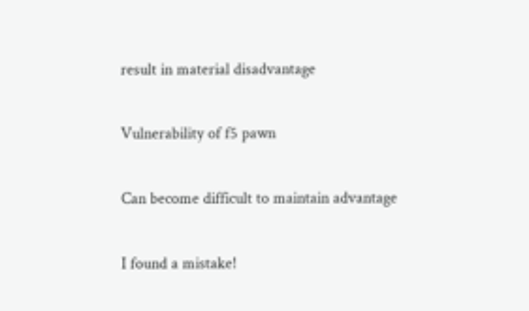result in material disadvantage

Vulnerability of f5 pawn

Can become difficult to maintain advantage

I found a mistake!